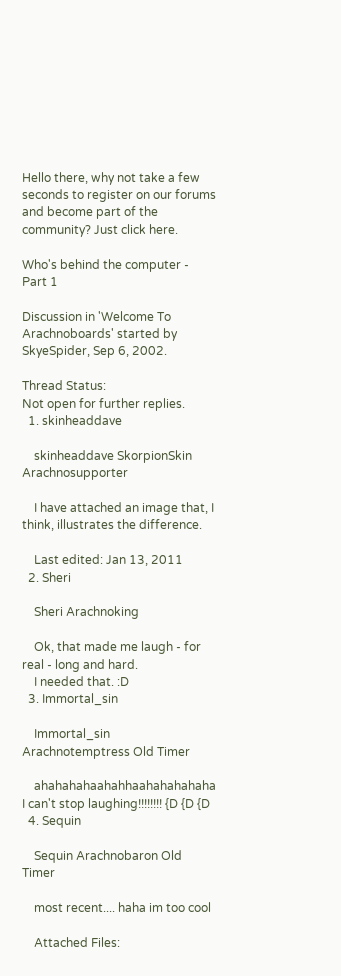Hello there, why not take a few seconds to register on our forums and become part of the community? Just click here.

Who's behind the computer - Part 1

Discussion in 'Welcome To Arachnoboards' started by SkyeSpider, Sep 6, 2002.

Thread Status:
Not open for further replies.
  1. skinheaddave

    skinheaddave SkorpionSkin Arachnosupporter

    I have attached an image that, I think, illustrates the difference.

    Last edited: Jan 13, 2011
  2. Sheri

    Sheri Arachnoking

    Ok, that made me laugh - for real - long and hard.
    I needed that. :D
  3. Immortal_sin

    Immortal_sin Arachnotemptress Old Timer

    ahahahahaahahhaahahahahaha I can't stop laughing!!!!!!!! {D {D {D
  4. Sequin

    Sequin Arachnobaron Old Timer

    most recent.... haha im too cool

    Attached Files: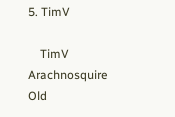5. TimV

    TimV Arachnosquire Old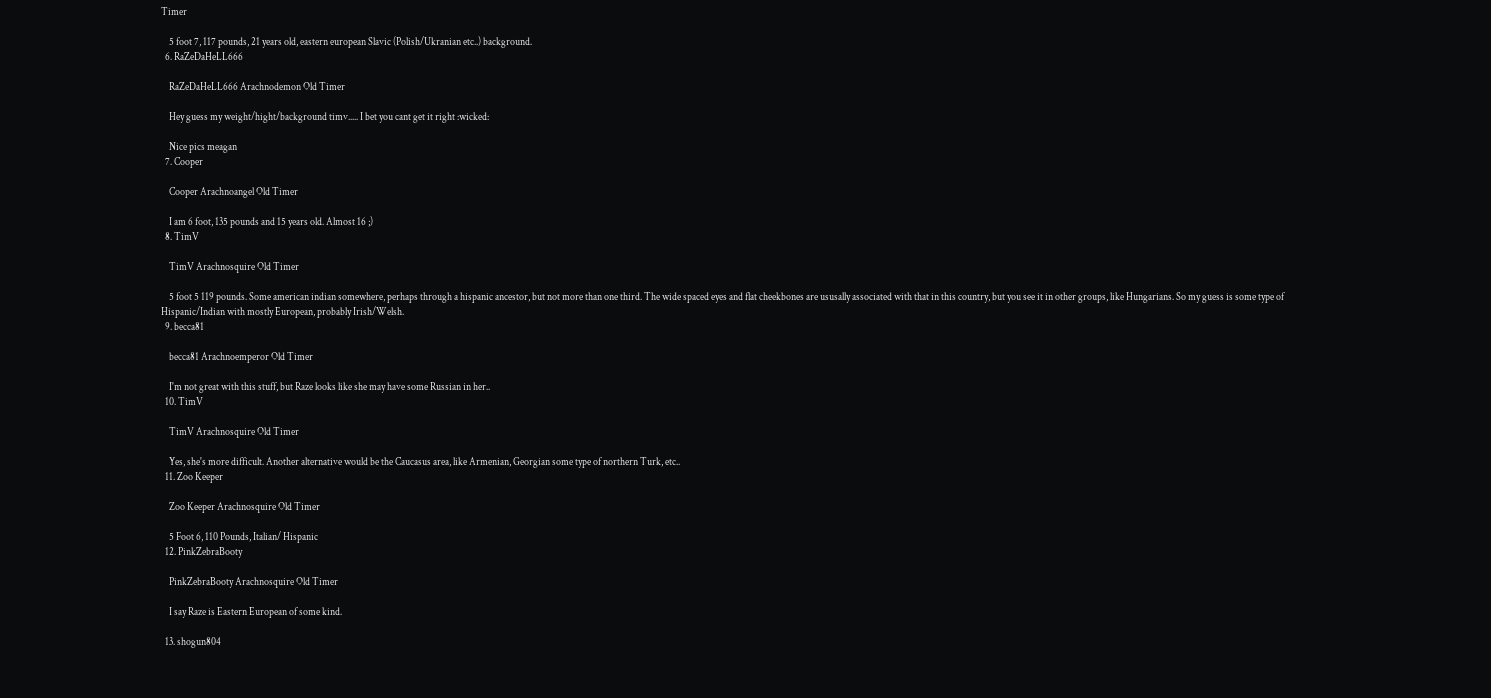Timer

    5 foot 7, 117 pounds, 21 years old, eastern european Slavic (Polish/Ukranian etc..) background.
  6. RaZeDaHeLL666

    RaZeDaHeLL666 Arachnodemon Old Timer

    Hey guess my weight/hight/background timv..... I bet you cant get it right :wicked:

    Nice pics meagan
  7. Cooper

    Cooper Arachnoangel Old Timer

    I am 6 foot, 135 pounds and 15 years old. Almost 16 ;)
  8. TimV

    TimV Arachnosquire Old Timer

    5 foot 5 119 pounds. Some american indian somewhere, perhaps through a hispanic ancestor, but not more than one third. The wide spaced eyes and flat cheekbones are ususally associated with that in this country, but you see it in other groups, like Hungarians. So my guess is some type of Hispanic/Indian with mostly European, probably Irish/Welsh.
  9. becca81

    becca81 Arachnoemperor Old Timer

    I'm not great with this stuff, but Raze looks like she may have some Russian in her..
  10. TimV

    TimV Arachnosquire Old Timer

    Yes, she's more difficult. Another alternative would be the Caucasus area, like Armenian, Georgian some type of northern Turk, etc..
  11. Zoo Keeper

    Zoo Keeper Arachnosquire Old Timer

    5 Foot 6, 110 Pounds, Italian/ Hispanic
  12. PinkZebraBooty

    PinkZebraBooty Arachnosquire Old Timer

    I say Raze is Eastern European of some kind.

  13. shogun804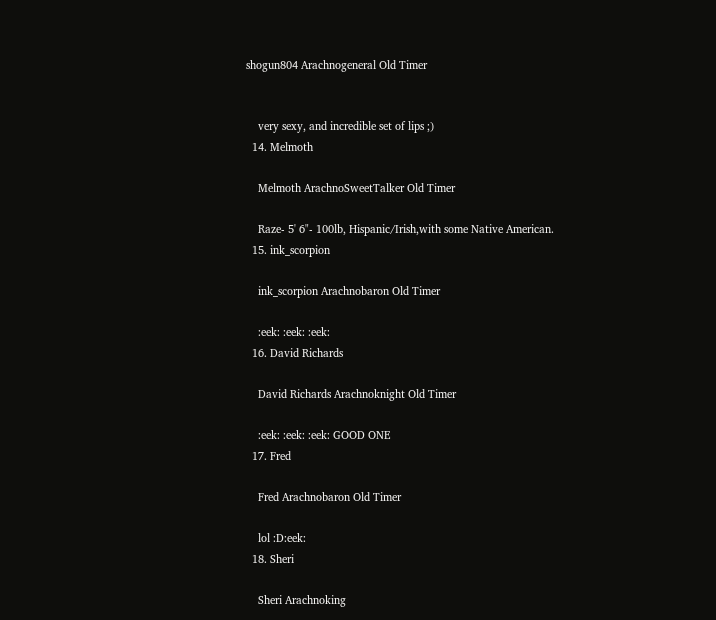shogun804 Arachnogeneral Old Timer


    very sexy, and incredible set of lips ;)
  14. Melmoth

    Melmoth ArachnoSweetTalker Old Timer

    Raze- 5' 6"- 100lb, Hispanic/Irish,with some Native American.
  15. ink_scorpion

    ink_scorpion Arachnobaron Old Timer

    :eek: :eek: :eek:
  16. David Richards

    David Richards Arachnoknight Old Timer

    :eek: :eek: :eek: GOOD ONE
  17. Fred

    Fred Arachnobaron Old Timer

    lol :D:eek:
  18. Sheri

    Sheri Arachnoking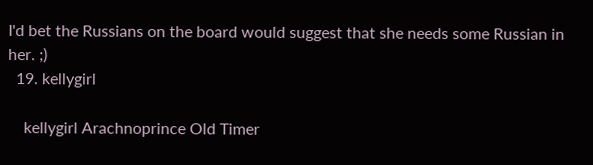I'd bet the Russians on the board would suggest that she needs some Russian in her. ;)
  19. kellygirl

    kellygirl Arachnoprince Old Timer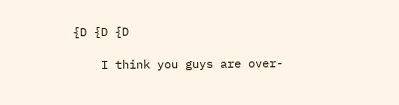{D {D {D

    I think you guys are over-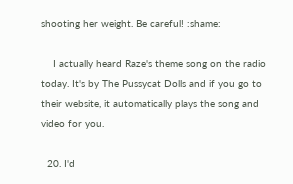shooting her weight. Be careful! :shame:

    I actually heard Raze's theme song on the radio today. It's by The Pussycat Dolls and if you go to their website, it automatically plays the song and video for you.

  20. I'd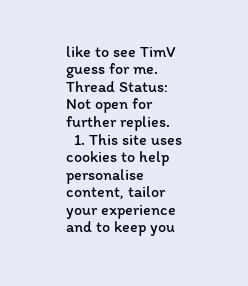like to see TimV guess for me.
Thread Status:
Not open for further replies.
  1. This site uses cookies to help personalise content, tailor your experience and to keep you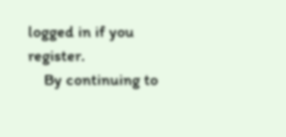logged in if you register.
    By continuing to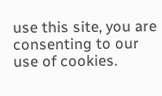use this site, you are consenting to our use of cookies.